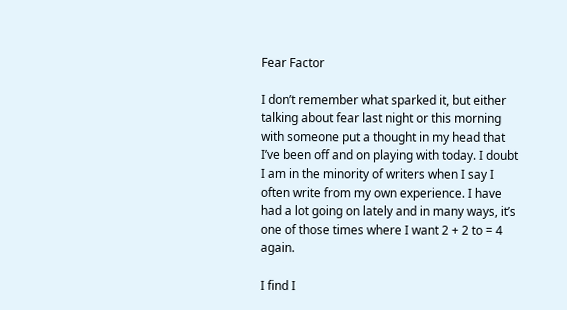Fear Factor

I don’t remember what sparked it, but either talking about fear last night or this morning with someone put a thought in my head that I’ve been off and on playing with today. I doubt I am in the minority of writers when I say I often write from my own experience. I have had a lot going on lately and in many ways, it’s one of those times where I want 2 + 2 to = 4 again.

I find I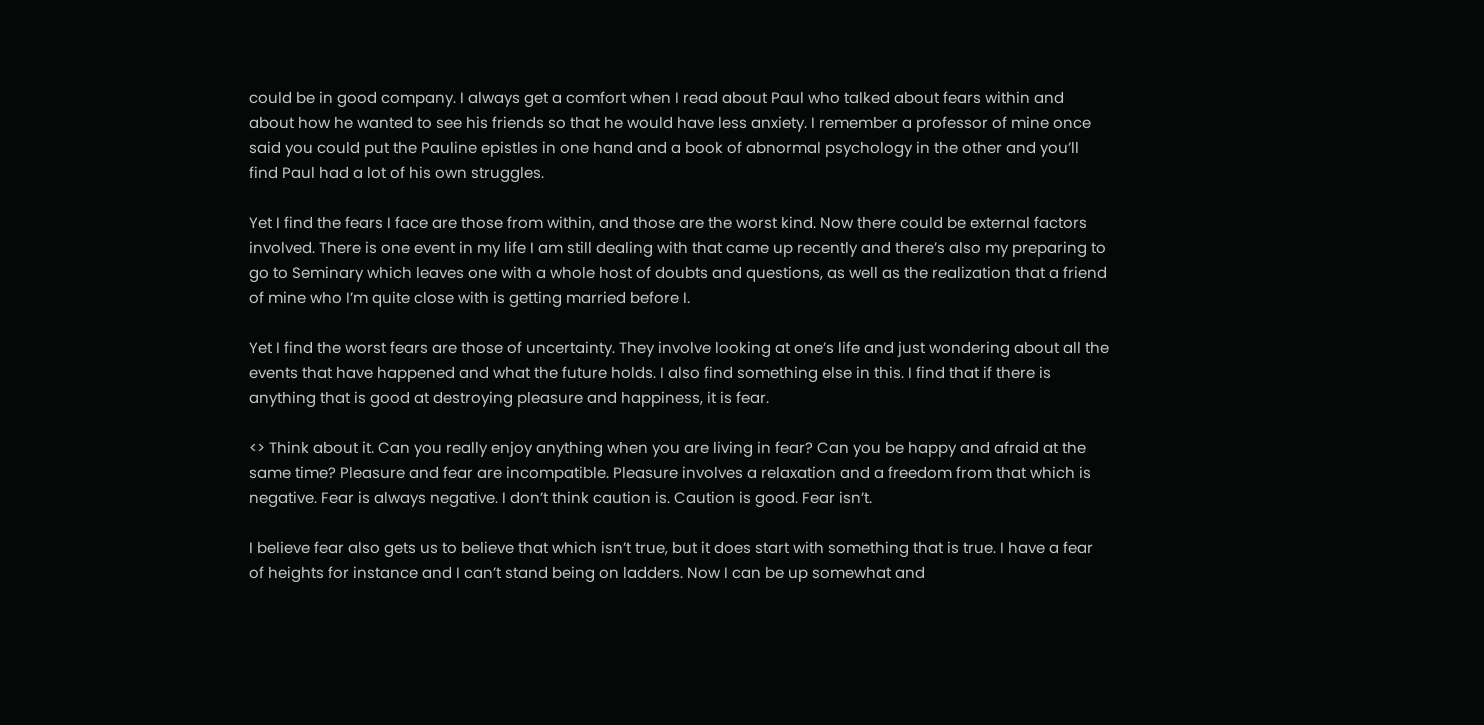could be in good company. I always get a comfort when I read about Paul who talked about fears within and about how he wanted to see his friends so that he would have less anxiety. I remember a professor of mine once said you could put the Pauline epistles in one hand and a book of abnormal psychology in the other and you’ll find Paul had a lot of his own struggles.

Yet I find the fears I face are those from within, and those are the worst kind. Now there could be external factors involved. There is one event in my life I am still dealing with that came up recently and there’s also my preparing to go to Seminary which leaves one with a whole host of doubts and questions, as well as the realization that a friend of mine who I’m quite close with is getting married before I.

Yet I find the worst fears are those of uncertainty. They involve looking at one’s life and just wondering about all the events that have happened and what the future holds. I also find something else in this. I find that if there is anything that is good at destroying pleasure and happiness, it is fear.

<> Think about it. Can you really enjoy anything when you are living in fear? Can you be happy and afraid at the same time? Pleasure and fear are incompatible. Pleasure involves a relaxation and a freedom from that which is negative. Fear is always negative. I don’t think caution is. Caution is good. Fear isn’t.

I believe fear also gets us to believe that which isn’t true, but it does start with something that is true. I have a fear of heights for instance and I can’t stand being on ladders. Now I can be up somewhat and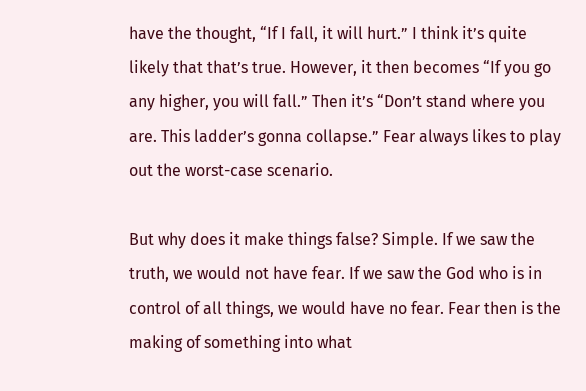have the thought, “If I fall, it will hurt.” I think it’s quite likely that that’s true. However, it then becomes “If you go any higher, you will fall.” Then it’s “Don’t stand where you are. This ladder’s gonna collapse.” Fear always likes to play out the worst-case scenario.

But why does it make things false? Simple. If we saw the truth, we would not have fear. If we saw the God who is in control of all things, we would have no fear. Fear then is the making of something into what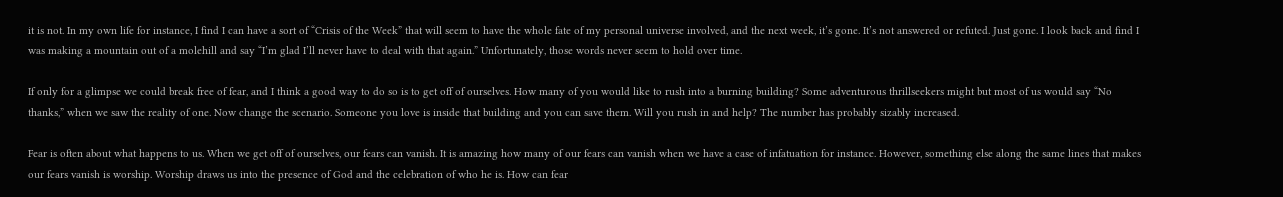it is not. In my own life for instance, I find I can have a sort of “Crisis of the Week” that will seem to have the whole fate of my personal universe involved, and the next week, it’s gone. It’s not answered or refuted. Just gone. I look back and find I was making a mountain out of a molehill and say “I’m glad I’ll never have to deal with that again.” Unfortunately, those words never seem to hold over time.

If only for a glimpse we could break free of fear, and I think a good way to do so is to get off of ourselves. How many of you would like to rush into a burning building? Some adventurous thrillseekers might but most of us would say “No thanks,” when we saw the reality of one. Now change the scenario. Someone you love is inside that building and you can save them. Will you rush in and help? The number has probably sizably increased.

Fear is often about what happens to us. When we get off of ourselves, our fears can vanish. It is amazing how many of our fears can vanish when we have a case of infatuation for instance. However, something else along the same lines that makes our fears vanish is worship. Worship draws us into the presence of God and the celebration of who he is. How can fear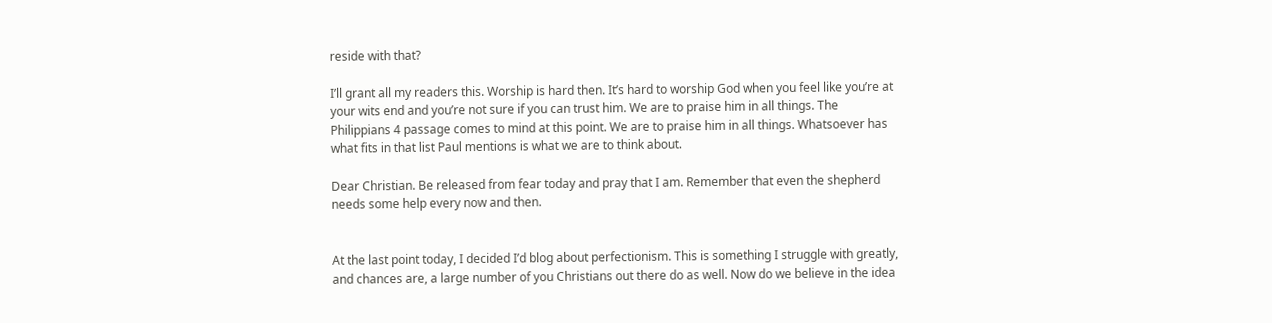reside with that?

I’ll grant all my readers this. Worship is hard then. It’s hard to worship God when you feel like you’re at your wits end and you’re not sure if you can trust him. We are to praise him in all things. The Philippians 4 passage comes to mind at this point. We are to praise him in all things. Whatsoever has what fits in that list Paul mentions is what we are to think about.

Dear Christian. Be released from fear today and pray that I am. Remember that even the shepherd needs some help every now and then.


At the last point today, I decided I’d blog about perfectionism. This is something I struggle with greatly, and chances are, a large number of you Christians out there do as well. Now do we believe in the idea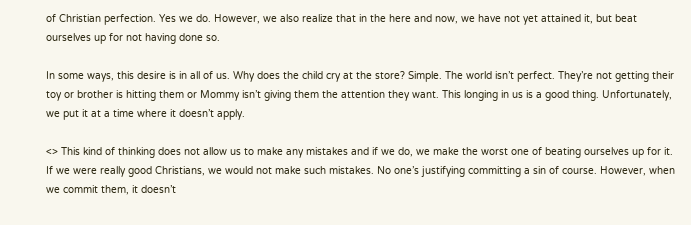of Christian perfection. Yes we do. However, we also realize that in the here and now, we have not yet attained it, but beat ourselves up for not having done so.

In some ways, this desire is in all of us. Why does the child cry at the store? Simple. The world isn’t perfect. They’re not getting their toy or brother is hitting them or Mommy isn’t giving them the attention they want. This longing in us is a good thing. Unfortunately, we put it at a time where it doesn’t apply.

<> This kind of thinking does not allow us to make any mistakes and if we do, we make the worst one of beating ourselves up for it. If we were really good Christians, we would not make such mistakes. No one’s justifying committing a sin of course. However, when we commit them, it doesn’t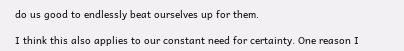do us good to endlessly beat ourselves up for them.

I think this also applies to our constant need for certainty. One reason I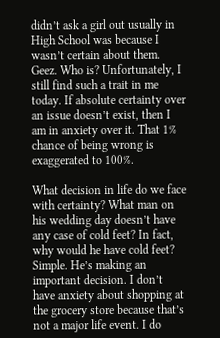didn’t ask a girl out usually in High School was because I wasn’t certain about them. Geez. Who is? Unfortunately, I still find such a trait in me today. If absolute certainty over an issue doesn’t exist, then I am in anxiety over it. That 1% chance of being wrong is exaggerated to 100%.

What decision in life do we face with certainty? What man on his wedding day doesn’t have any case of cold feet? In fact, why would he have cold feet? Simple. He’s making an important decision. I don’t have anxiety about shopping at the grocery store because that’s not a major life event. I do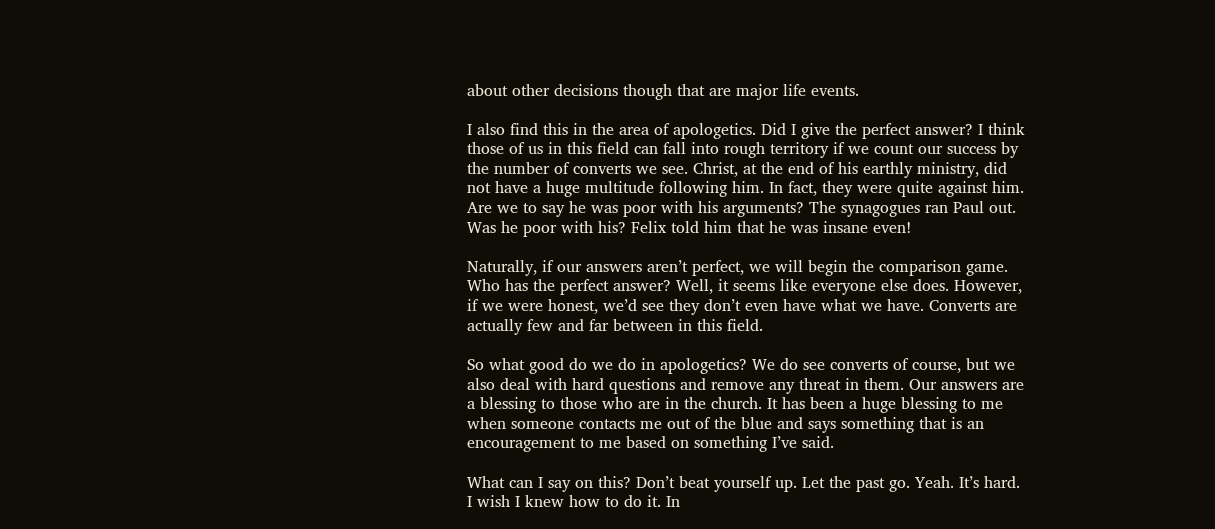about other decisions though that are major life events.

I also find this in the area of apologetics. Did I give the perfect answer? I think those of us in this field can fall into rough territory if we count our success by the number of converts we see. Christ, at the end of his earthly ministry, did not have a huge multitude following him. In fact, they were quite against him. Are we to say he was poor with his arguments? The synagogues ran Paul out. Was he poor with his? Felix told him that he was insane even!

Naturally, if our answers aren’t perfect, we will begin the comparison game. Who has the perfect answer? Well, it seems like everyone else does. However, if we were honest, we’d see they don’t even have what we have. Converts are actually few and far between in this field.

So what good do we do in apologetics? We do see converts of course, but we also deal with hard questions and remove any threat in them. Our answers are a blessing to those who are in the church. It has been a huge blessing to me when someone contacts me out of the blue and says something that is an encouragement to me based on something I’ve said.

What can I say on this? Don’t beat yourself up. Let the past go. Yeah. It’s hard. I wish I knew how to do it. In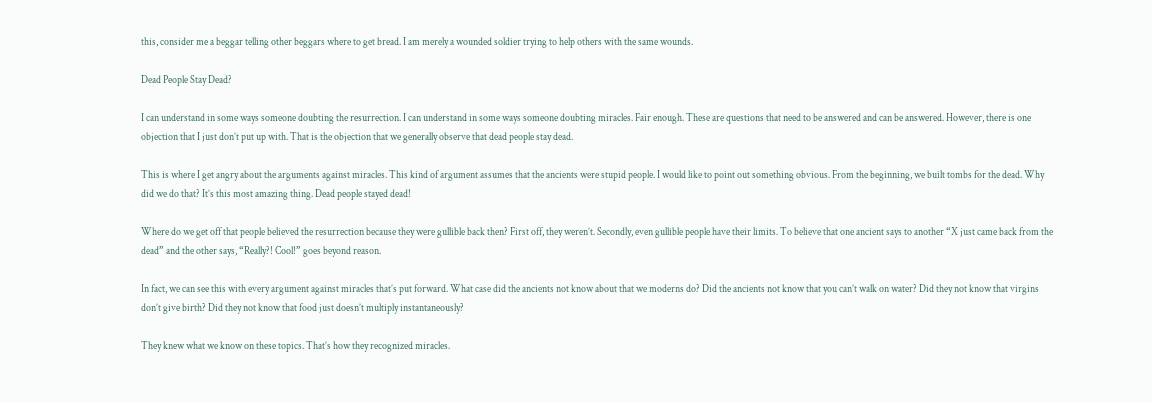this, consider me a beggar telling other beggars where to get bread. I am merely a wounded soldier trying to help others with the same wounds.

Dead People Stay Dead?

I can understand in some ways someone doubting the resurrection. I can understand in some ways someone doubting miracles. Fair enough. These are questions that need to be answered and can be answered. However, there is one objection that I just don’t put up with. That is the objection that we generally observe that dead people stay dead.

This is where I get angry about the arguments against miracles. This kind of argument assumes that the ancients were stupid people. I would like to point out something obvious. From the beginning, we built tombs for the dead. Why did we do that? It’s this most amazing thing. Dead people stayed dead!

Where do we get off that people believed the resurrection because they were gullible back then? First off, they weren’t. Secondly, even gullible people have their limits. To believe that one ancient says to another “X just came back from the dead” and the other says, “Really?! Cool!” goes beyond reason.

In fact, we can see this with every argument against miracles that’s put forward. What case did the ancients not know about that we moderns do? Did the ancients not know that you can’t walk on water? Did they not know that virgins don’t give birth? Did they not know that food just doesn’t multiply instantaneously?

They knew what we know on these topics. That’s how they recognized miracles.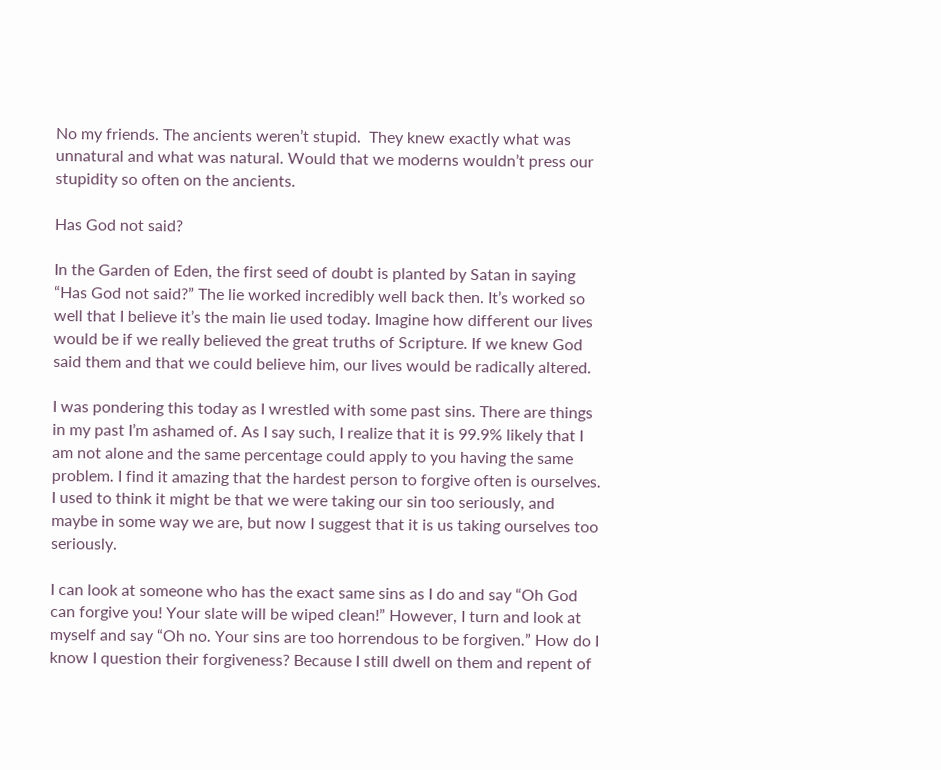No my friends. The ancients weren’t stupid.  They knew exactly what was unnatural and what was natural. Would that we moderns wouldn’t press our stupidity so often on the ancients.

Has God not said?

In the Garden of Eden, the first seed of doubt is planted by Satan in saying “Has God not said?” The lie worked incredibly well back then. It’s worked so well that I believe it’s the main lie used today. Imagine how different our lives would be if we really believed the great truths of Scripture. If we knew God said them and that we could believe him, our lives would be radically altered.

I was pondering this today as I wrestled with some past sins. There are things in my past I’m ashamed of. As I say such, I realize that it is 99.9% likely that I am not alone and the same percentage could apply to you having the same problem. I find it amazing that the hardest person to forgive often is ourselves. I used to think it might be that we were taking our sin too seriously, and maybe in some way we are, but now I suggest that it is us taking ourselves too seriously.

I can look at someone who has the exact same sins as I do and say “Oh God can forgive you! Your slate will be wiped clean!” However, I turn and look at myself and say “Oh no. Your sins are too horrendous to be forgiven.” How do I know I question their forgiveness? Because I still dwell on them and repent of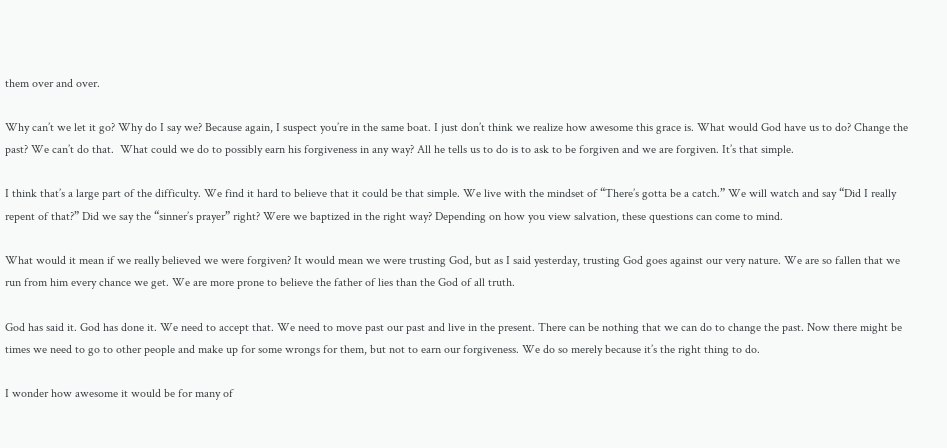them over and over.

Why can’t we let it go? Why do I say we? Because again, I suspect you’re in the same boat. I just don’t think we realize how awesome this grace is. What would God have us to do? Change the past? We can’t do that.  What could we do to possibly earn his forgiveness in any way? All he tells us to do is to ask to be forgiven and we are forgiven. It’s that simple.

I think that’s a large part of the difficulty. We find it hard to believe that it could be that simple. We live with the mindset of “There’s gotta be a catch.” We will watch and say “Did I really repent of that?” Did we say the “sinner’s prayer” right? Were we baptized in the right way? Depending on how you view salvation, these questions can come to mind.

What would it mean if we really believed we were forgiven? It would mean we were trusting God, but as I said yesterday, trusting God goes against our very nature. We are so fallen that we run from him every chance we get. We are more prone to believe the father of lies than the God of all truth.

God has said it. God has done it. We need to accept that. We need to move past our past and live in the present. There can be nothing that we can do to change the past. Now there might be times we need to go to other people and make up for some wrongs for them, but not to earn our forgiveness. We do so merely because it’s the right thing to do.

I wonder how awesome it would be for many of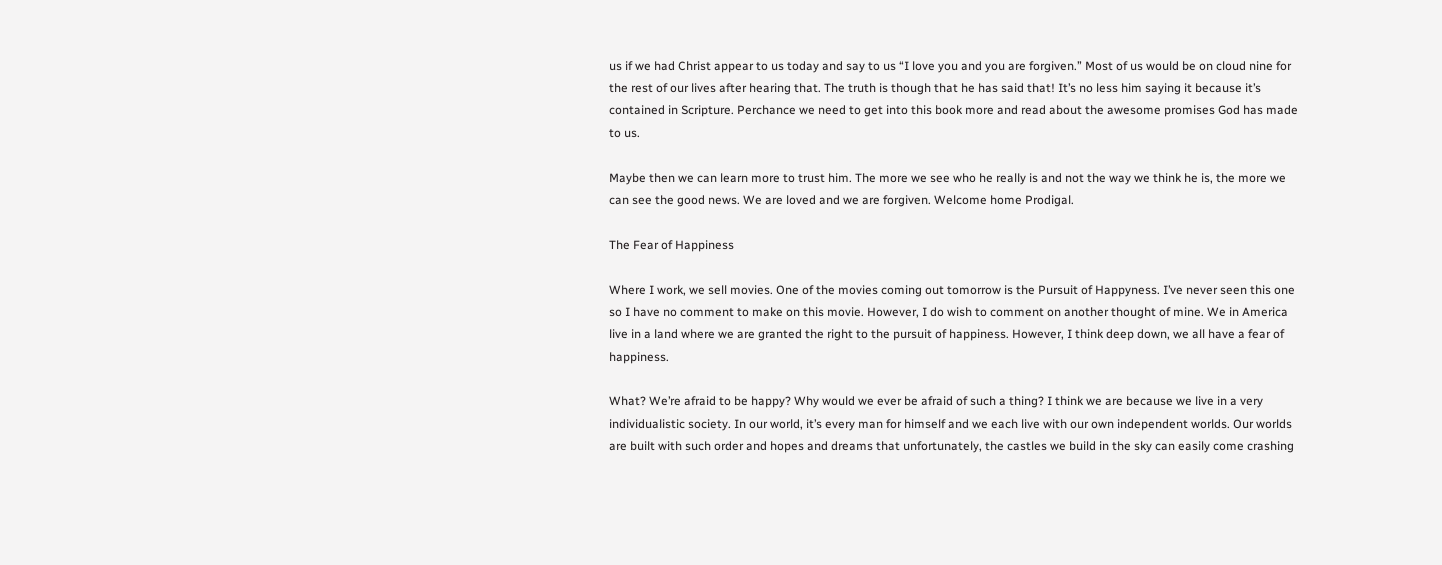us if we had Christ appear to us today and say to us “I love you and you are forgiven.” Most of us would be on cloud nine for the rest of our lives after hearing that. The truth is though that he has said that! It’s no less him saying it because it’s contained in Scripture. Perchance we need to get into this book more and read about the awesome promises God has made to us.

Maybe then we can learn more to trust him. The more we see who he really is and not the way we think he is, the more we can see the good news. We are loved and we are forgiven. Welcome home Prodigal.

The Fear of Happiness

Where I work, we sell movies. One of the movies coming out tomorrow is the Pursuit of Happyness. I’ve never seen this one so I have no comment to make on this movie. However, I do wish to comment on another thought of mine. We in America live in a land where we are granted the right to the pursuit of happiness. However, I think deep down, we all have a fear of happiness.

What? We’re afraid to be happy? Why would we ever be afraid of such a thing? I think we are because we live in a very individualistic society. In our world, it’s every man for himself and we each live with our own independent worlds. Our worlds are built with such order and hopes and dreams that unfortunately, the castles we build in the sky can easily come crashing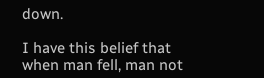down.

I have this belief that when man fell, man not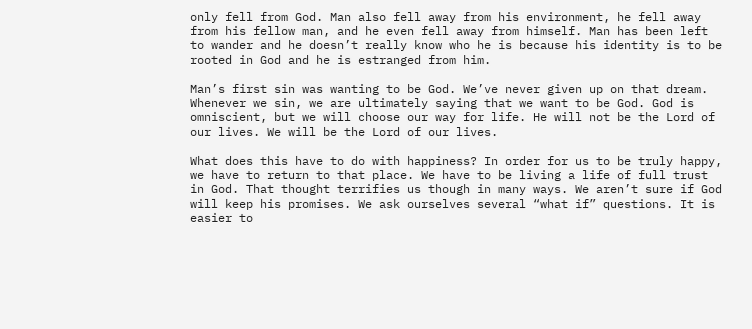only fell from God. Man also fell away from his environment, he fell away from his fellow man, and he even fell away from himself. Man has been left to wander and he doesn’t really know who he is because his identity is to be rooted in God and he is estranged from him.

Man’s first sin was wanting to be God. We’ve never given up on that dream. Whenever we sin, we are ultimately saying that we want to be God. God is omniscient, but we will choose our way for life. He will not be the Lord of our lives. We will be the Lord of our lives.

What does this have to do with happiness? In order for us to be truly happy, we have to return to that place. We have to be living a life of full trust in God. That thought terrifies us though in many ways. We aren’t sure if God will keep his promises. We ask ourselves several “what if” questions. It is easier to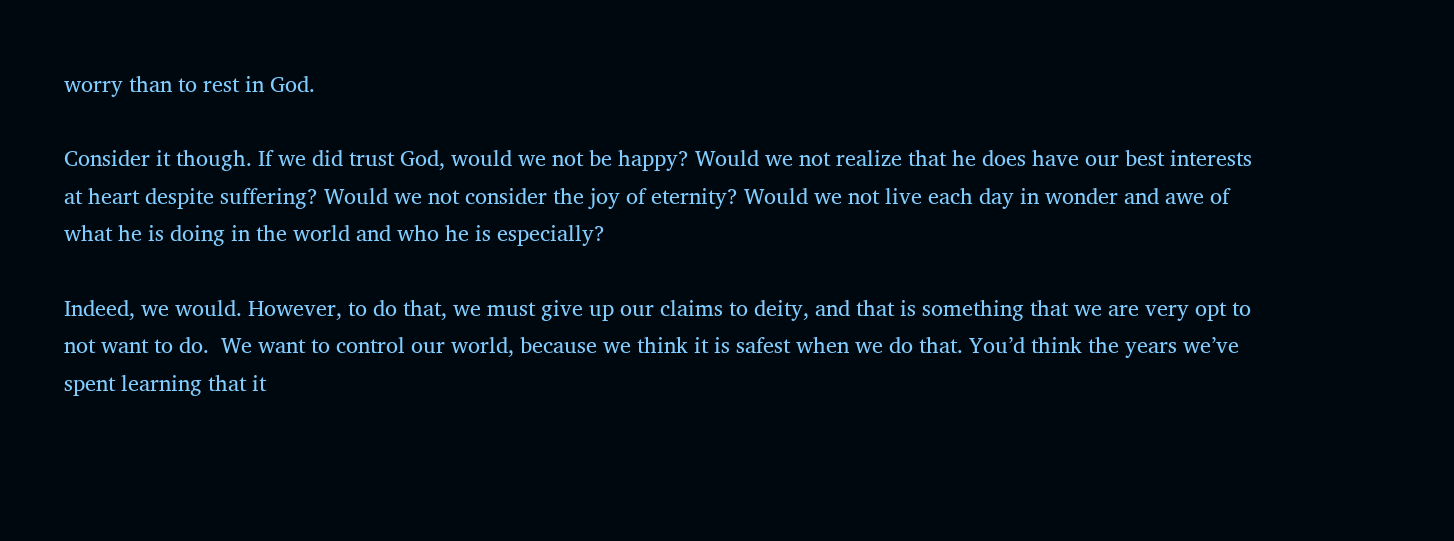worry than to rest in God.

Consider it though. If we did trust God, would we not be happy? Would we not realize that he does have our best interests at heart despite suffering? Would we not consider the joy of eternity? Would we not live each day in wonder and awe of what he is doing in the world and who he is especially?

Indeed, we would. However, to do that, we must give up our claims to deity, and that is something that we are very opt to not want to do.  We want to control our world, because we think it is safest when we do that. You’d think the years we’ve spent learning that it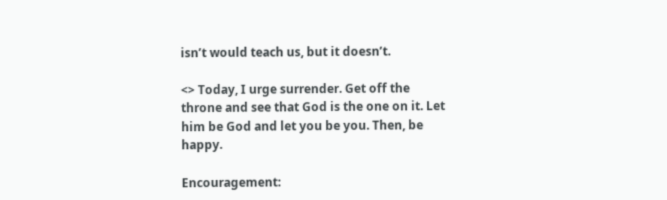isn’t would teach us, but it doesn’t.

<> Today, I urge surrender. Get off the throne and see that God is the one on it. Let him be God and let you be you. Then, be happy.

Encouragement: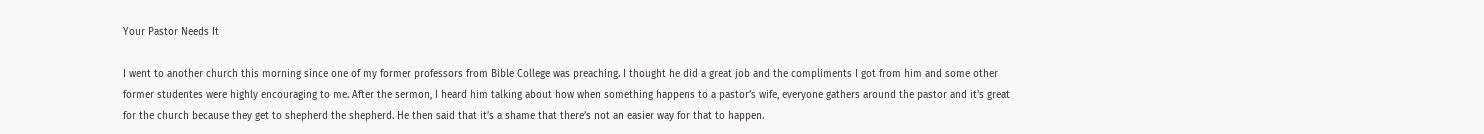Your Pastor Needs It

I went to another church this morning since one of my former professors from Bible College was preaching. I thought he did a great job and the compliments I got from him and some other former studentes were highly encouraging to me. After the sermon, I heard him talking about how when something happens to a pastor’s wife, everyone gathers around the pastor and it’s great for the church because they get to shepherd the shepherd. He then said that it’s a shame that there’s not an easier way for that to happen.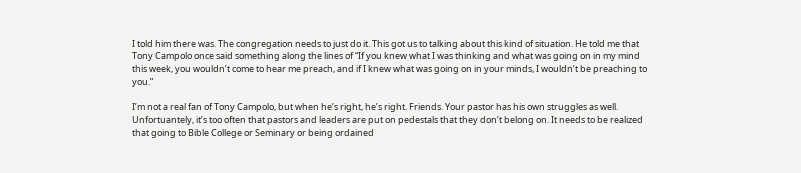I told him there was. The congregation needs to just do it. This got us to talking about this kind of situation. He told me that Tony Campolo once said something along the lines of “If you knew what I was thinking and what was going on in my mind this week, you wouldn’t come to hear me preach, and if I knew what was going on in your minds, I wouldn’t be preaching to you.”

I’m not a real fan of Tony Campolo, but when he’s right, he’s right. Friends. Your pastor has his own struggles as well. Unfortuantely, it’s too often that pastors and leaders are put on pedestals that they don’t belong on. It needs to be realized that going to Bible College or Seminary or being ordained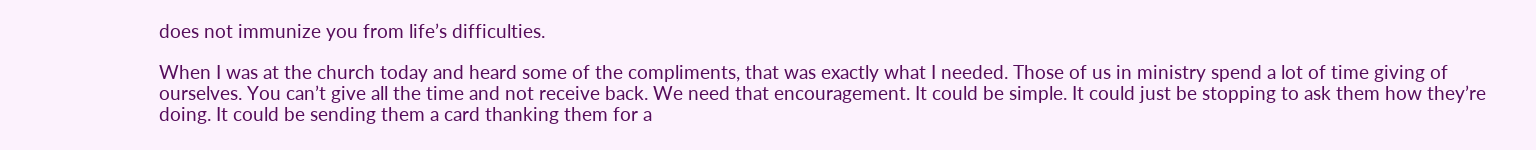does not immunize you from life’s difficulties.

When I was at the church today and heard some of the compliments, that was exactly what I needed. Those of us in ministry spend a lot of time giving of ourselves. You can’t give all the time and not receive back. We need that encouragement. It could be simple. It could just be stopping to ask them how they’re doing. It could be sending them a card thanking them for a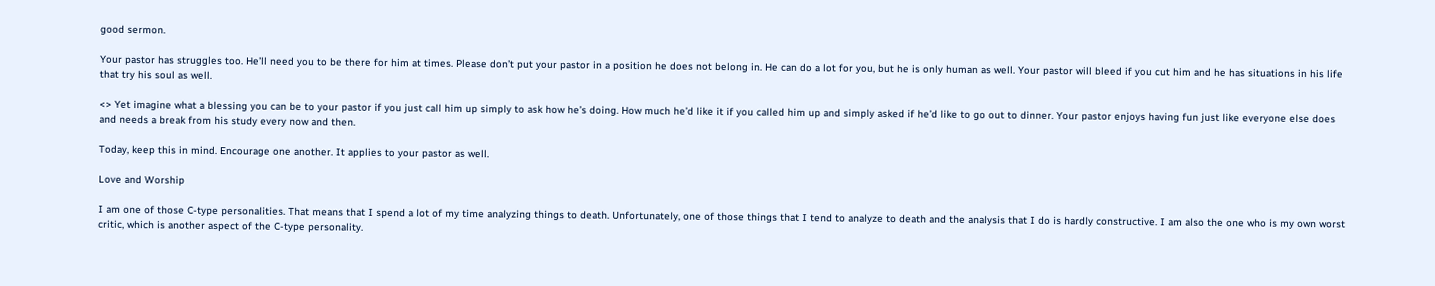good sermon.

Your pastor has struggles too. He’ll need you to be there for him at times. Please don’t put your pastor in a position he does not belong in. He can do a lot for you, but he is only human as well. Your pastor will bleed if you cut him and he has situations in his life that try his soul as well.

<> Yet imagine what a blessing you can be to your pastor if you just call him up simply to ask how he’s doing. How much he’d like it if you called him up and simply asked if he’d like to go out to dinner. Your pastor enjoys having fun just like everyone else does and needs a break from his study every now and then.

Today, keep this in mind. Encourage one another. It applies to your pastor as well.

Love and Worship

I am one of those C-type personalities. That means that I spend a lot of my time analyzing things to death. Unfortunately, one of those things that I tend to analyze to death and the analysis that I do is hardly constructive. I am also the one who is my own worst critic, which is another aspect of the C-type personality.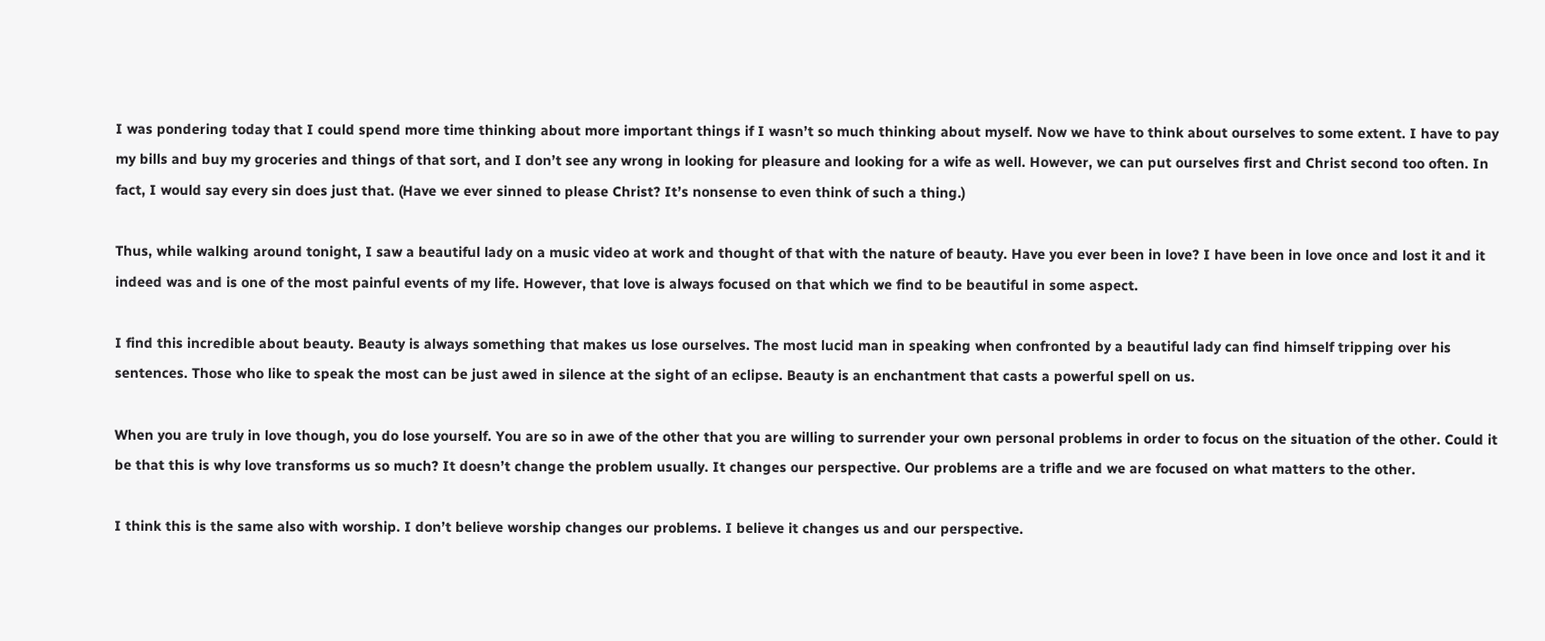I was pondering today that I could spend more time thinking about more important things if I wasn’t so much thinking about myself. Now we have to think about ourselves to some extent. I have to pay my bills and buy my groceries and things of that sort, and I don’t see any wrong in looking for pleasure and looking for a wife as well. However, we can put ourselves first and Christ second too often. In fact, I would say every sin does just that. (Have we ever sinned to please Christ? It’s nonsense to even think of such a thing.)

Thus, while walking around tonight, I saw a beautiful lady on a music video at work and thought of that with the nature of beauty. Have you ever been in love? I have been in love once and lost it and it indeed was and is one of the most painful events of my life. However, that love is always focused on that which we find to be beautiful in some aspect.

I find this incredible about beauty. Beauty is always something that makes us lose ourselves. The most lucid man in speaking when confronted by a beautiful lady can find himself tripping over his sentences. Those who like to speak the most can be just awed in silence at the sight of an eclipse. Beauty is an enchantment that casts a powerful spell on us.

When you are truly in love though, you do lose yourself. You are so in awe of the other that you are willing to surrender your own personal problems in order to focus on the situation of the other. Could it be that this is why love transforms us so much? It doesn’t change the problem usually. It changes our perspective. Our problems are a trifle and we are focused on what matters to the other.

I think this is the same also with worship. I don’t believe worship changes our problems. I believe it changes us and our perspective.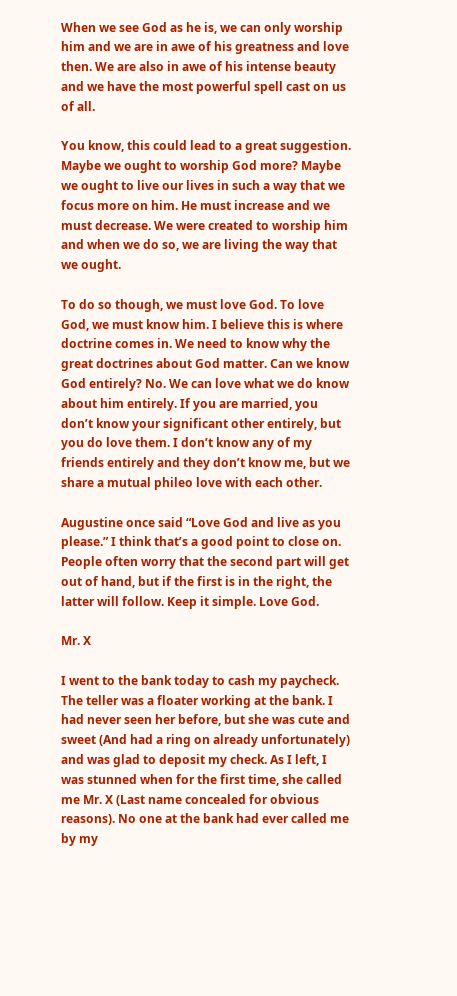When we see God as he is, we can only worship him and we are in awe of his greatness and love then. We are also in awe of his intense beauty and we have the most powerful spell cast on us of all.

You know, this could lead to a great suggestion. Maybe we ought to worship God more? Maybe we ought to live our lives in such a way that we focus more on him. He must increase and we must decrease. We were created to worship him and when we do so, we are living the way that we ought.

To do so though, we must love God. To love God, we must know him. I believe this is where doctrine comes in. We need to know why the great doctrines about God matter. Can we know God entirely? No. We can love what we do know about him entirely. If you are married, you don’t know your significant other entirely, but you do love them. I don’t know any of my friends entirely and they don’t know me, but we share a mutual phileo love with each other.

Augustine once said “Love God and live as you please.” I think that’s a good point to close on. People often worry that the second part will get out of hand, but if the first is in the right, the latter will follow. Keep it simple. Love God.

Mr. X

I went to the bank today to cash my paycheck. The teller was a floater working at the bank. I had never seen her before, but she was cute and sweet (And had a ring on already unfortunately) and was glad to deposit my check. As I left, I was stunned when for the first time, she called me Mr. X (Last name concealed for obvious reasons). No one at the bank had ever called me by my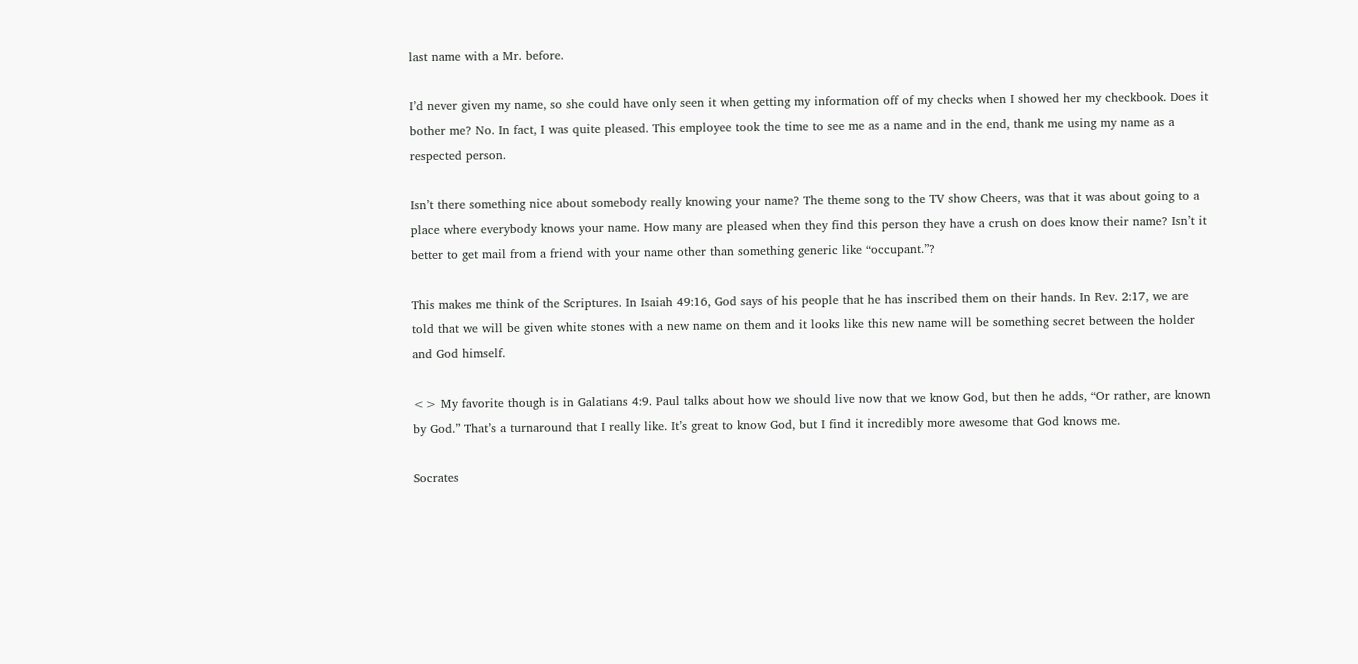last name with a Mr. before.

I’d never given my name, so she could have only seen it when getting my information off of my checks when I showed her my checkbook. Does it bother me? No. In fact, I was quite pleased. This employee took the time to see me as a name and in the end, thank me using my name as a respected person.

Isn’t there something nice about somebody really knowing your name? The theme song to the TV show Cheers, was that it was about going to a place where everybody knows your name. How many are pleased when they find this person they have a crush on does know their name? Isn’t it better to get mail from a friend with your name other than something generic like “occupant.”?

This makes me think of the Scriptures. In Isaiah 49:16, God says of his people that he has inscribed them on their hands. In Rev. 2:17, we are told that we will be given white stones with a new name on them and it looks like this new name will be something secret between the holder and God himself.

<> My favorite though is in Galatians 4:9. Paul talks about how we should live now that we know God, but then he adds, “Or rather, are known by God.” That’s a turnaround that I really like. It’s great to know God, but I find it incredibly more awesome that God knows me.

Socrates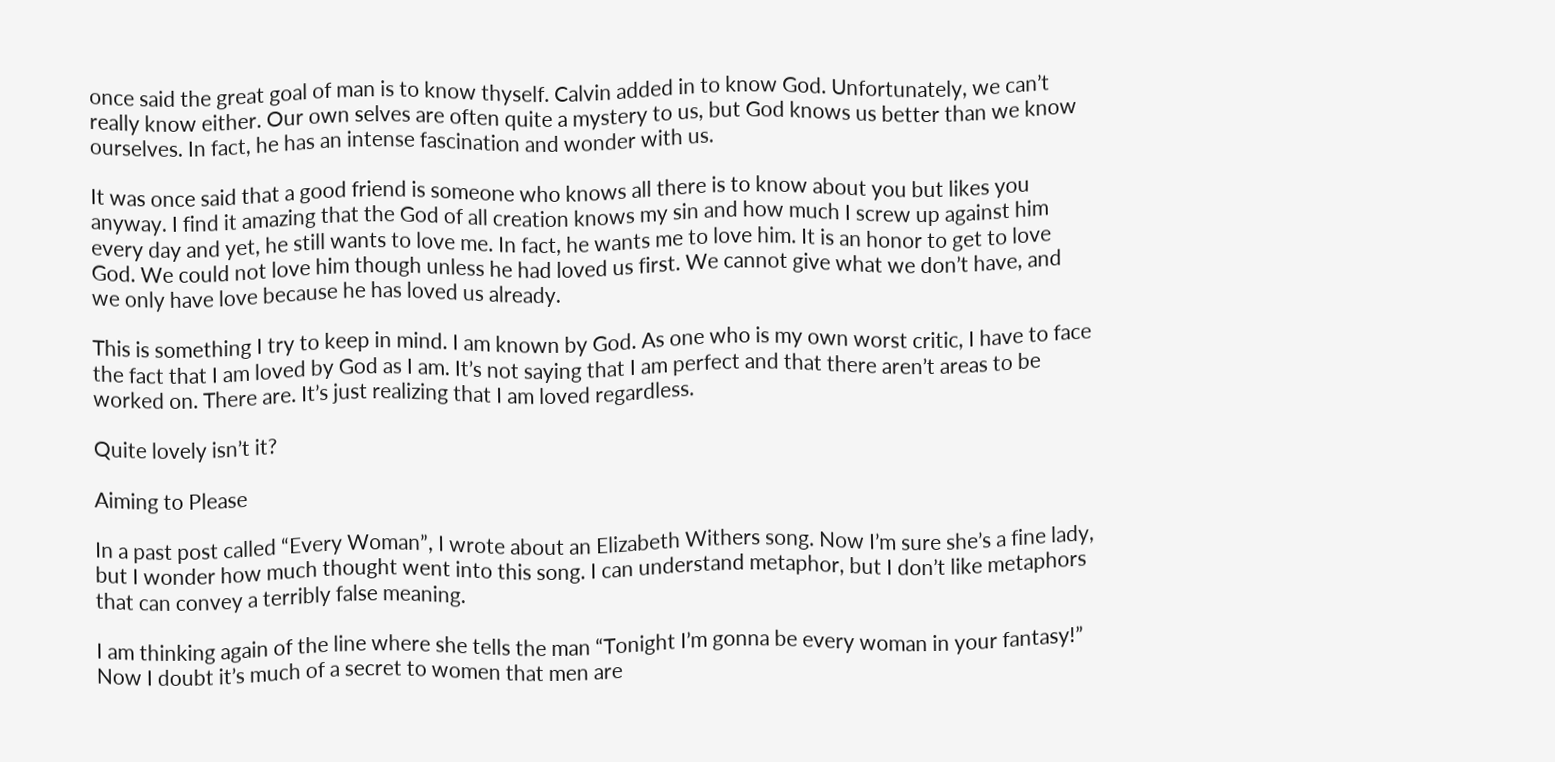once said the great goal of man is to know thyself. Calvin added in to know God. Unfortunately, we can’t really know either. Our own selves are often quite a mystery to us, but God knows us better than we know ourselves. In fact, he has an intense fascination and wonder with us.

It was once said that a good friend is someone who knows all there is to know about you but likes you anyway. I find it amazing that the God of all creation knows my sin and how much I screw up against him every day and yet, he still wants to love me. In fact, he wants me to love him. It is an honor to get to love God. We could not love him though unless he had loved us first. We cannot give what we don’t have, and we only have love because he has loved us already.

This is something I try to keep in mind. I am known by God. As one who is my own worst critic, I have to face the fact that I am loved by God as I am. It’s not saying that I am perfect and that there aren’t areas to be worked on. There are. It’s just realizing that I am loved regardless.

Quite lovely isn’t it?

Aiming to Please

In a past post called “Every Woman”, I wrote about an Elizabeth Withers song. Now I’m sure she’s a fine lady, but I wonder how much thought went into this song. I can understand metaphor, but I don’t like metaphors that can convey a terribly false meaning.

I am thinking again of the line where she tells the man “Tonight I’m gonna be every woman in your fantasy!” Now I doubt it’s much of a secret to women that men are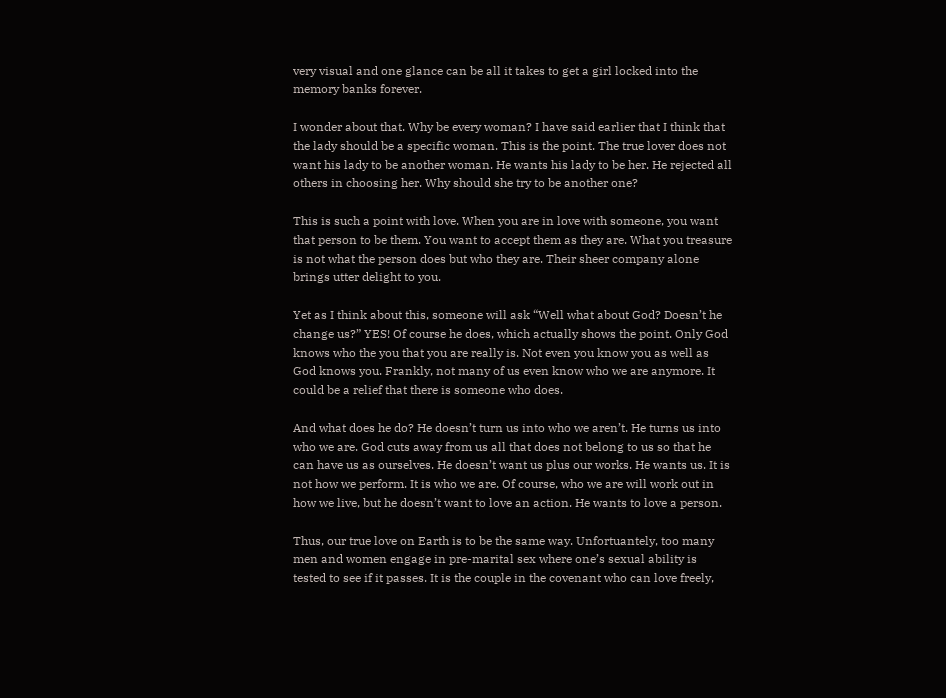very visual and one glance can be all it takes to get a girl locked into the memory banks forever.

I wonder about that. Why be every woman? I have said earlier that I think that the lady should be a specific woman. This is the point. The true lover does not want his lady to be another woman. He wants his lady to be her. He rejected all others in choosing her. Why should she try to be another one?

This is such a point with love. When you are in love with someone, you want that person to be them. You want to accept them as they are. What you treasure is not what the person does but who they are. Their sheer company alone brings utter delight to you.

Yet as I think about this, someone will ask “Well what about God? Doesn’t he change us?” YES! Of course he does, which actually shows the point. Only God knows who the you that you are really is. Not even you know you as well as God knows you. Frankly, not many of us even know who we are anymore. It could be a relief that there is someone who does.

And what does he do? He doesn’t turn us into who we aren’t. He turns us into who we are. God cuts away from us all that does not belong to us so that he can have us as ourselves. He doesn’t want us plus our works. He wants us. It is not how we perform. It is who we are. Of course, who we are will work out in how we live, but he doesn’t want to love an action. He wants to love a person.

Thus, our true love on Earth is to be the same way. Unfortuantely, too many men and women engage in pre-marital sex where one’s sexual ability is tested to see if it passes. It is the couple in the covenant who can love freely,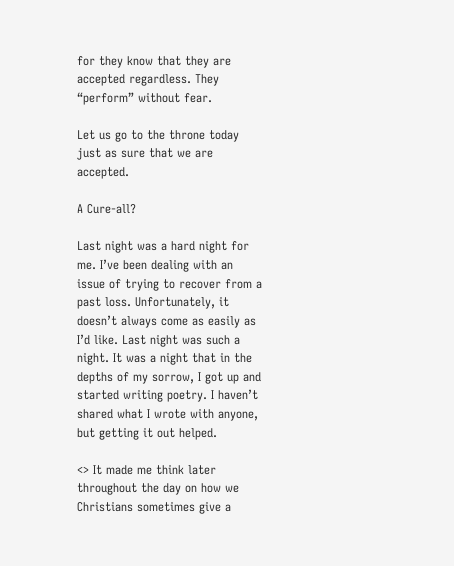for they know that they are accepted regardless. They “perform” without fear.

Let us go to the throne today just as sure that we are accepted.

A Cure-all?

Last night was a hard night for me. I’ve been dealing with an issue of trying to recover from a past loss. Unfortunately, it doesn’t always come as easily as I’d like. Last night was such a night. It was a night that in the depths of my sorrow, I got up and started writing poetry. I haven’t shared what I wrote with anyone, but getting it out helped.

<> It made me think later throughout the day on how we Christians sometimes give a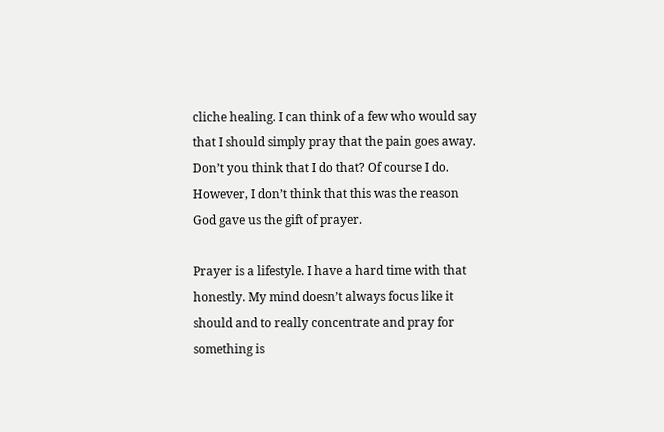cliche healing. I can think of a few who would say that I should simply pray that the pain goes away. Don’t you think that I do that? Of course I do. However, I don’t think that this was the reason God gave us the gift of prayer.

Prayer is a lifestyle. I have a hard time with that honestly. My mind doesn’t always focus like it should and to really concentrate and pray for something is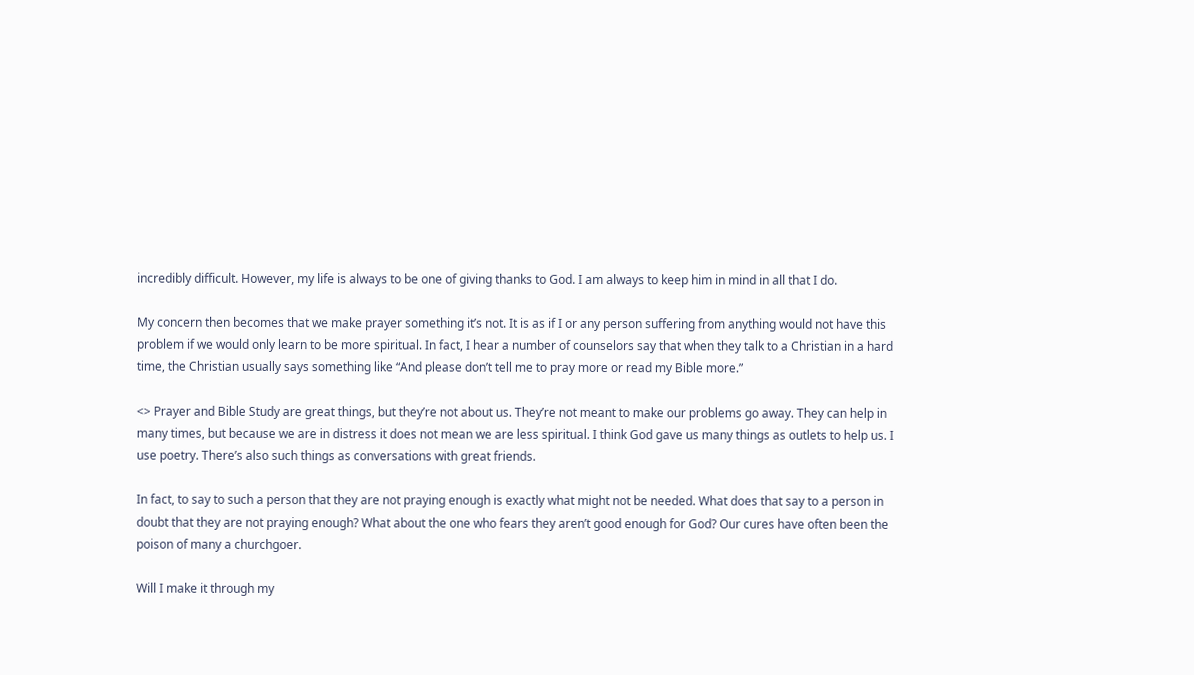incredibly difficult. However, my life is always to be one of giving thanks to God. I am always to keep him in mind in all that I do.

My concern then becomes that we make prayer something it’s not. It is as if I or any person suffering from anything would not have this problem if we would only learn to be more spiritual. In fact, I hear a number of counselors say that when they talk to a Christian in a hard time, the Christian usually says something like “And please don’t tell me to pray more or read my Bible more.”

<> Prayer and Bible Study are great things, but they’re not about us. They’re not meant to make our problems go away. They can help in many times, but because we are in distress it does not mean we are less spiritual. I think God gave us many things as outlets to help us. I use poetry. There’s also such things as conversations with great friends.

In fact, to say to such a person that they are not praying enough is exactly what might not be needed. What does that say to a person in doubt that they are not praying enough? What about the one who fears they aren’t good enough for God? Our cures have often been the poison of many a churchgoer.

Will I make it through my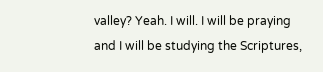valley? Yeah. I will. I will be praying and I will be studying the Scriptures,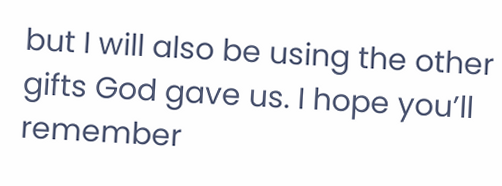but I will also be using the other gifts God gave us. I hope you’ll remember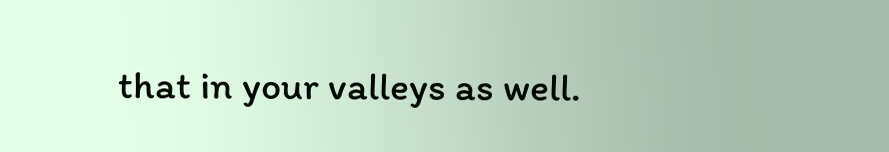that in your valleys as well.